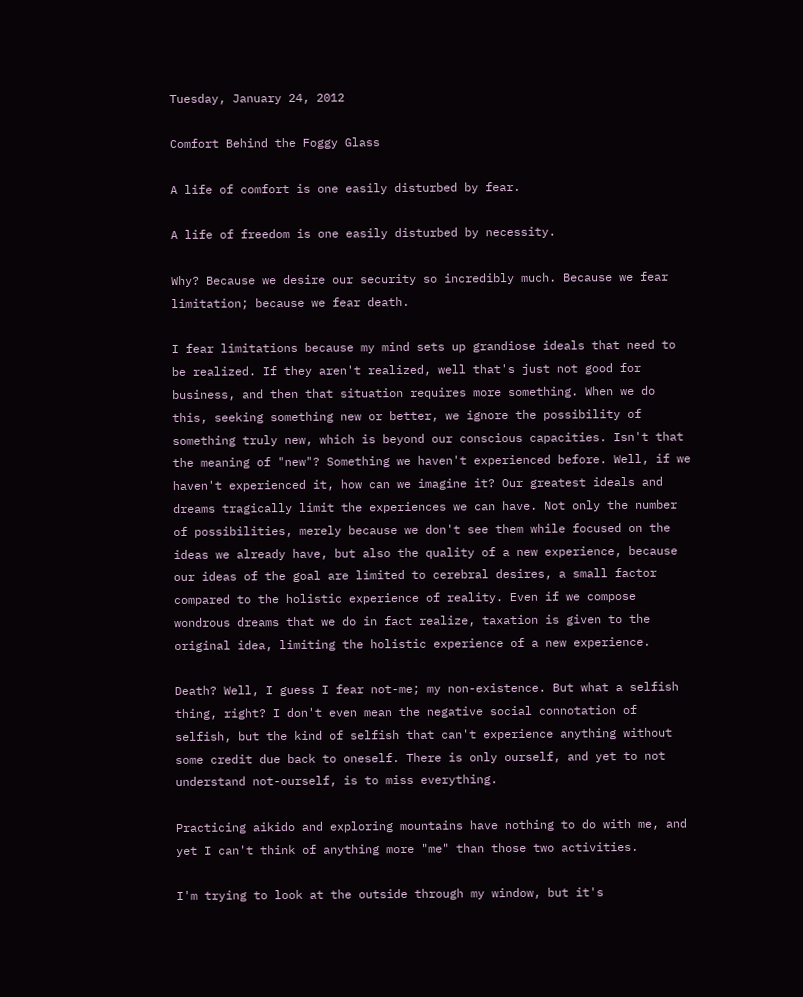Tuesday, January 24, 2012

Comfort Behind the Foggy Glass

A life of comfort is one easily disturbed by fear.

A life of freedom is one easily disturbed by necessity.

Why? Because we desire our security so incredibly much. Because we fear limitation; because we fear death.

I fear limitations because my mind sets up grandiose ideals that need to be realized. If they aren't realized, well that's just not good for business, and then that situation requires more something. When we do this, seeking something new or better, we ignore the possibility of something truly new, which is beyond our conscious capacities. Isn't that the meaning of "new"? Something we haven't experienced before. Well, if we haven't experienced it, how can we imagine it? Our greatest ideals and dreams tragically limit the experiences we can have. Not only the number of possibilities, merely because we don't see them while focused on the ideas we already have, but also the quality of a new experience, because our ideas of the goal are limited to cerebral desires, a small factor compared to the holistic experience of reality. Even if we compose wondrous dreams that we do in fact realize, taxation is given to the original idea, limiting the holistic experience of a new experience.

Death? Well, I guess I fear not-me; my non-existence. But what a selfish thing, right? I don't even mean the negative social connotation of selfish, but the kind of selfish that can't experience anything without some credit due back to oneself. There is only ourself, and yet to not understand not-ourself, is to miss everything.

Practicing aikido and exploring mountains have nothing to do with me, and yet I can't think of anything more "me" than those two activities.

I'm trying to look at the outside through my window, but it's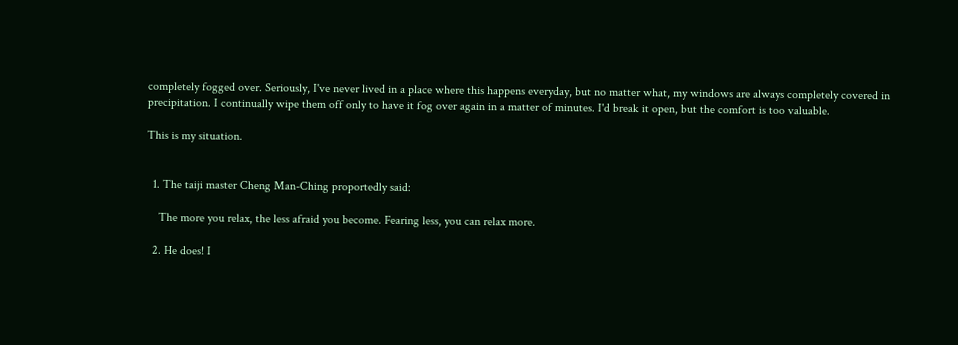completely fogged over. Seriously, I've never lived in a place where this happens everyday, but no matter what, my windows are always completely covered in precipitation. I continually wipe them off only to have it fog over again in a matter of minutes. I'd break it open, but the comfort is too valuable.

This is my situation.


  1. The taiji master Cheng Man-Ching proportedly said:

    The more you relax, the less afraid you become. Fearing less, you can relax more.

  2. He does! I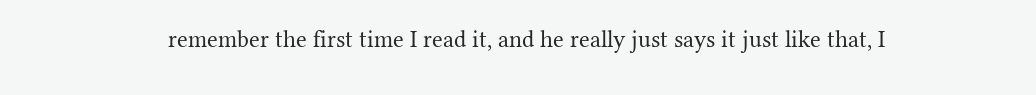remember the first time I read it, and he really just says it just like that, I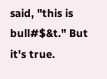said, "this is bull#$&t." But it's true.